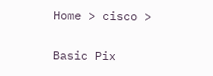Home > cisco >

Basic Pix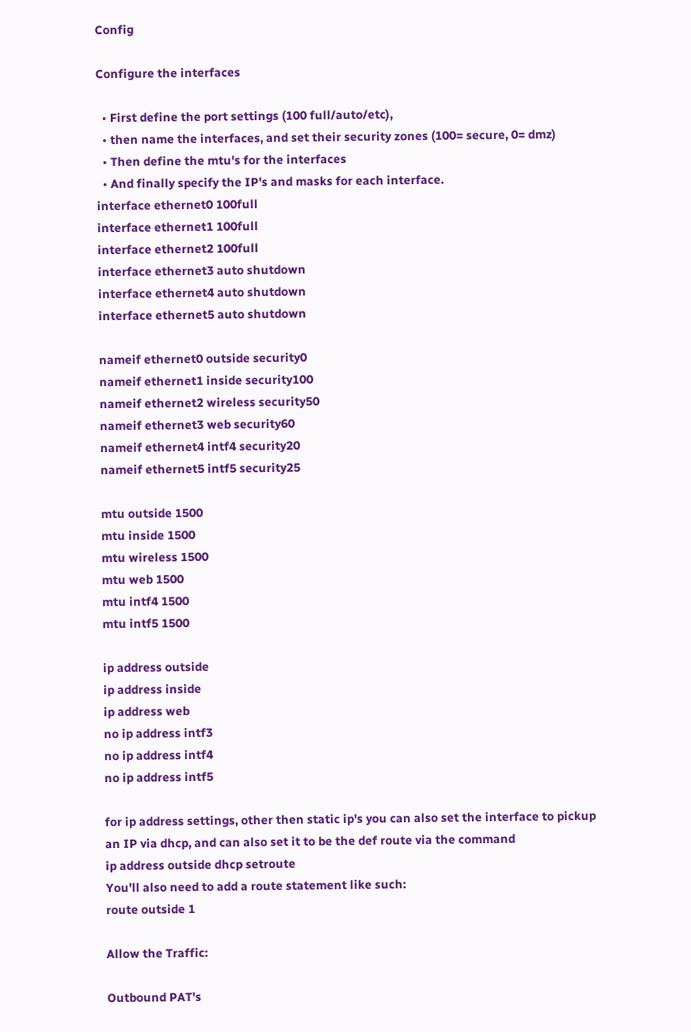Config

Configure the interfaces

  • First define the port settings (100 full/auto/etc),
  • then name the interfaces, and set their security zones (100= secure, 0= dmz)
  • Then define the mtu's for the interfaces
  • And finally specify the IP's and masks for each interface.
interface ethernet0 100full
interface ethernet1 100full
interface ethernet2 100full
interface ethernet3 auto shutdown
interface ethernet4 auto shutdown
interface ethernet5 auto shutdown

nameif ethernet0 outside security0
nameif ethernet1 inside security100
nameif ethernet2 wireless security50
nameif ethernet3 web security60
nameif ethernet4 intf4 security20
nameif ethernet5 intf5 security25

mtu outside 1500
mtu inside 1500
mtu wireless 1500
mtu web 1500
mtu intf4 1500
mtu intf5 1500

ip address outside
ip address inside
ip address web
no ip address intf3
no ip address intf4
no ip address intf5

for ip address settings, other then static ip's you can also set the interface to pickup an IP via dhcp, and can also set it to be the def route via the command
ip address outside dhcp setroute
You'll also need to add a route statement like such:
route outside 1

Allow the Traffic:

Outbound PAT's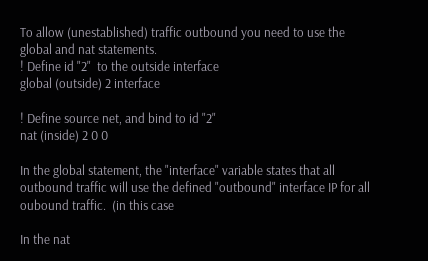To allow (unestablished) traffic outbound you need to use the global and nat statements.
! Define id "2"  to the outside interface
global (outside) 2 interface

! Define source net, and bind to id "2"
nat (inside) 2 0 0

In the global statement, the "interface" variable states that all outbound traffic will use the defined "outbound" interface IP for all oubound traffic.  (in this case

In the nat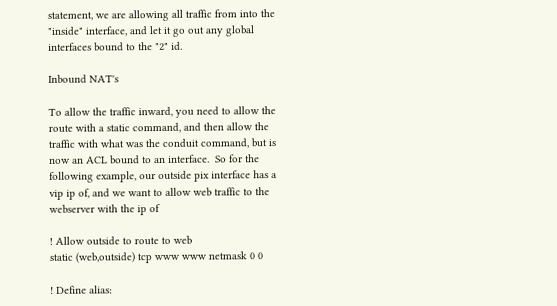statement, we are allowing all traffic from into the "inside" interface, and let it go out any global interfaces bound to the "2" id.

Inbound NAT's

To allow the traffic inward, you need to allow the route with a static command, and then allow the traffic with what was the conduit command, but is now an ACL bound to an interface.  So for the following example, our outside pix interface has a vip ip of, and we want to allow web traffic to the webserver with the ip of

! Allow outside to route to web
static (web,outside) tcp www www netmask 0 0

! Define alias: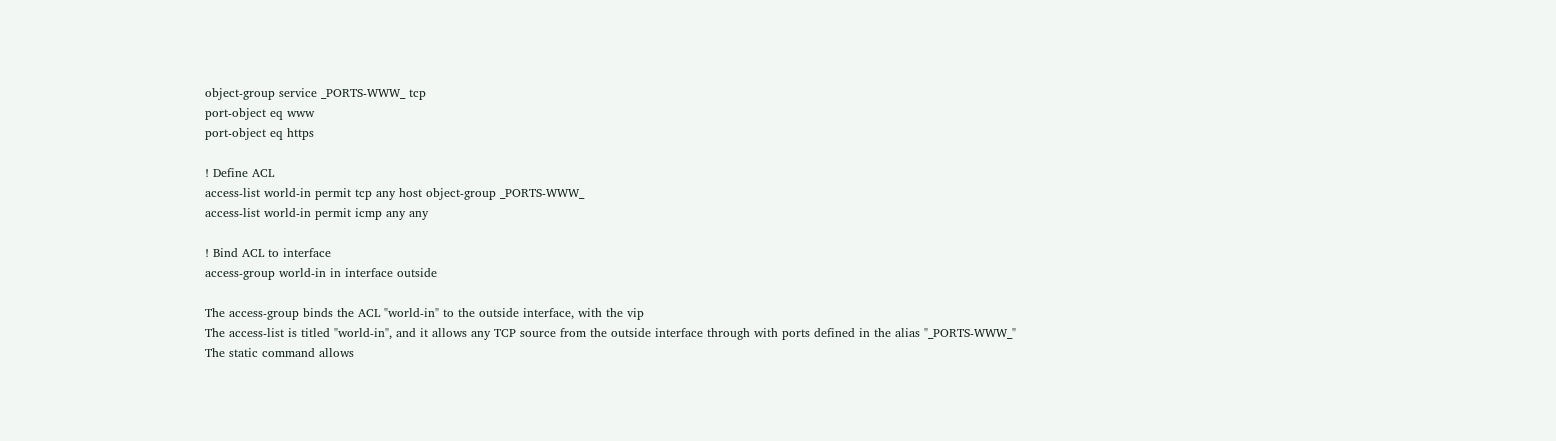object-group service _PORTS-WWW_ tcp
port-object eq www
port-object eq https

! Define ACL
access-list world-in permit tcp any host object-group _PORTS-WWW_
access-list world-in permit icmp any any

! Bind ACL to interface
access-group world-in in interface outside

The access-group binds the ACL "world-in" to the outside interface, with the vip
The access-list is titled "world-in", and it allows any TCP source from the outside interface through with ports defined in the alias "_PORTS-WWW_"
The static command allows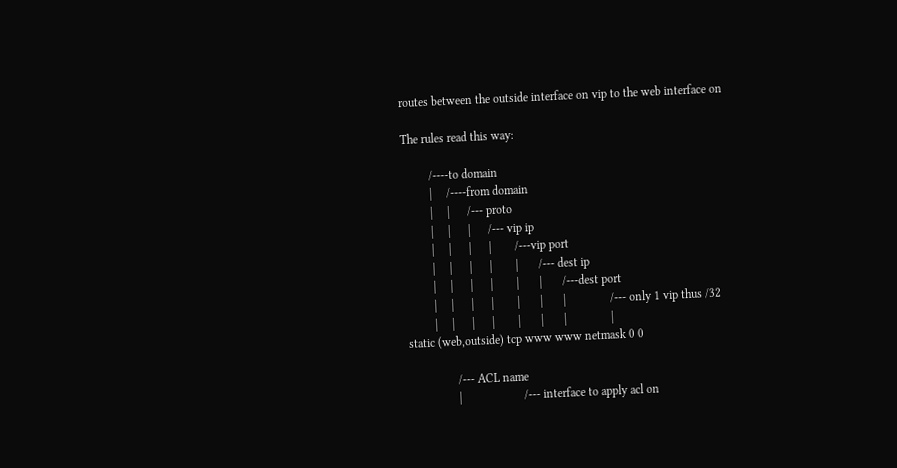routes between the outside interface on vip to the web interface on

The rules read this way:

         /----to domain
         |     /----from domain
         |     |      /--- proto
         |     |      |      /--- vip ip
         |     |      |      |        /---vip port
         |     |      |      |        |       /--- dest ip
         |     |      |      |        |       |       /---dest port
         |     |      |      |        |       |       |               /--- only 1 vip thus /32
         |     |      |      |        |       |       |               |
static (web,outside) tcp www www netmask 0 0

                /--- ACL name
                |                     /--- interface to apply acl on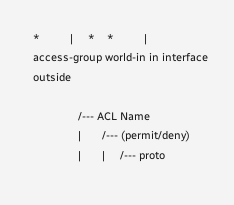*          |     *    *          |
access-group world-in in interface outside

               /--- ACL Name
               |       /--- (permit/deny)
               |       |     /--- proto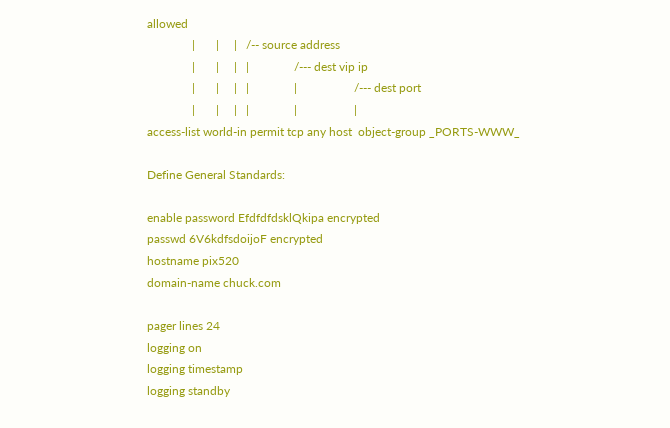allowed
               |       |     |   /-- source address
               |       |     |   |               /--- dest vip ip
               |       |     |   |               |                   /--- dest port
               |       |     |   |               |                   |
access-list world-in permit tcp any host  object-group _PORTS-WWW_

Define General Standards:

enable password EfdfdfdsklQkipa encrypted
passwd 6V6kdfsdoijoF encrypted
hostname pix520
domain-name chuck.com

pager lines 24
logging on
logging timestamp
logging standby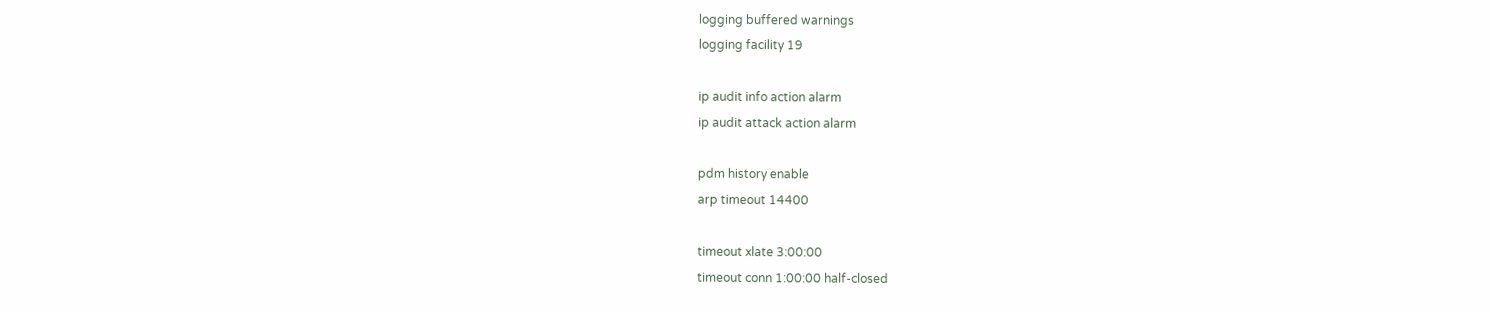logging buffered warnings
logging facility 19

ip audit info action alarm
ip audit attack action alarm

pdm history enable
arp timeout 14400

timeout xlate 3:00:00
timeout conn 1:00:00 half-closed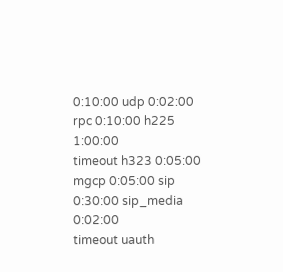0:10:00 udp 0:02:00 rpc 0:10:00 h225 1:00:00
timeout h323 0:05:00 mgcp 0:05:00 sip 0:30:00 sip_media 0:02:00
timeout uauth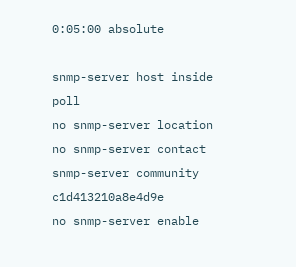0:05:00 absolute

snmp-server host inside poll
no snmp-server location
no snmp-server contact
snmp-server community c1d413210a8e4d9e
no snmp-server enable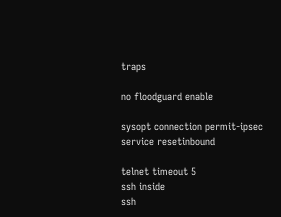traps

no floodguard enable

sysopt connection permit-ipsec
service resetinbound

telnet timeout 5
ssh inside
ssh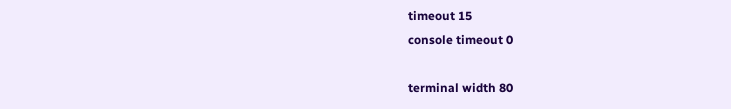timeout 15
console timeout 0

terminal width 80